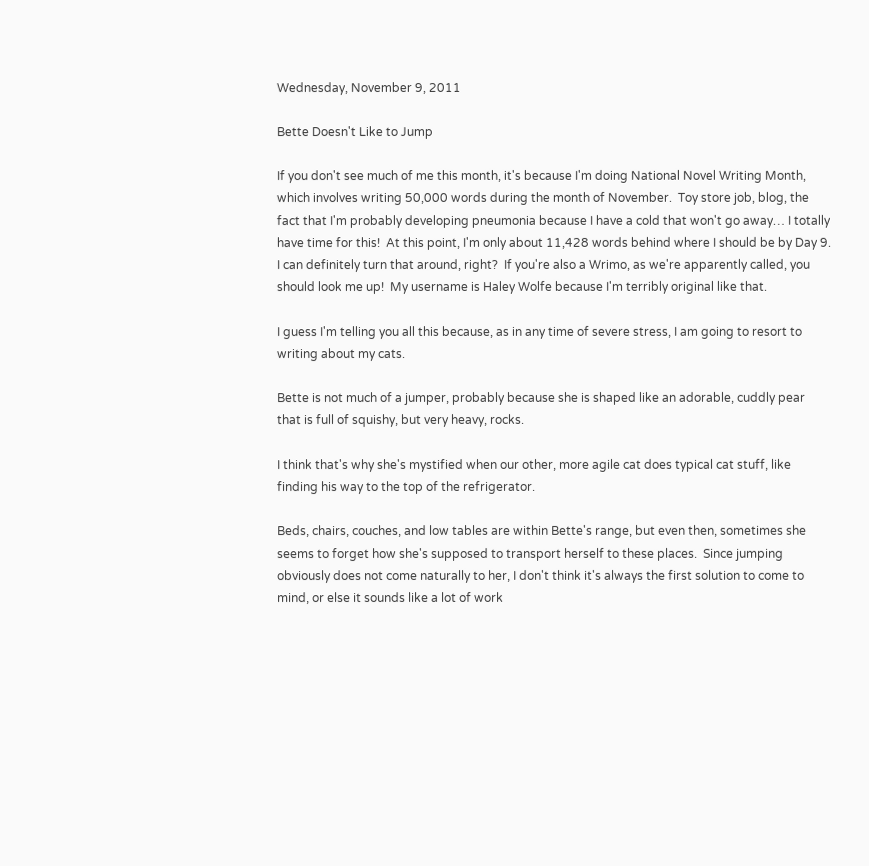Wednesday, November 9, 2011

Bette Doesn't Like to Jump

If you don't see much of me this month, it's because I'm doing National Novel Writing Month, which involves writing 50,000 words during the month of November.  Toy store job, blog, the fact that I'm probably developing pneumonia because I have a cold that won't go away… I totally have time for this!  At this point, I'm only about 11,428 words behind where I should be by Day 9.  I can definitely turn that around, right?  If you're also a Wrimo, as we're apparently called, you should look me up!  My username is Haley Wolfe because I'm terribly original like that.

I guess I'm telling you all this because, as in any time of severe stress, I am going to resort to writing about my cats.

Bette is not much of a jumper, probably because she is shaped like an adorable, cuddly pear that is full of squishy, but very heavy, rocks.

I think that's why she's mystified when our other, more agile cat does typical cat stuff, like finding his way to the top of the refrigerator.

Beds, chairs, couches, and low tables are within Bette's range, but even then, sometimes she seems to forget how she's supposed to transport herself to these places.  Since jumping obviously does not come naturally to her, I don't think it's always the first solution to come to mind, or else it sounds like a lot of work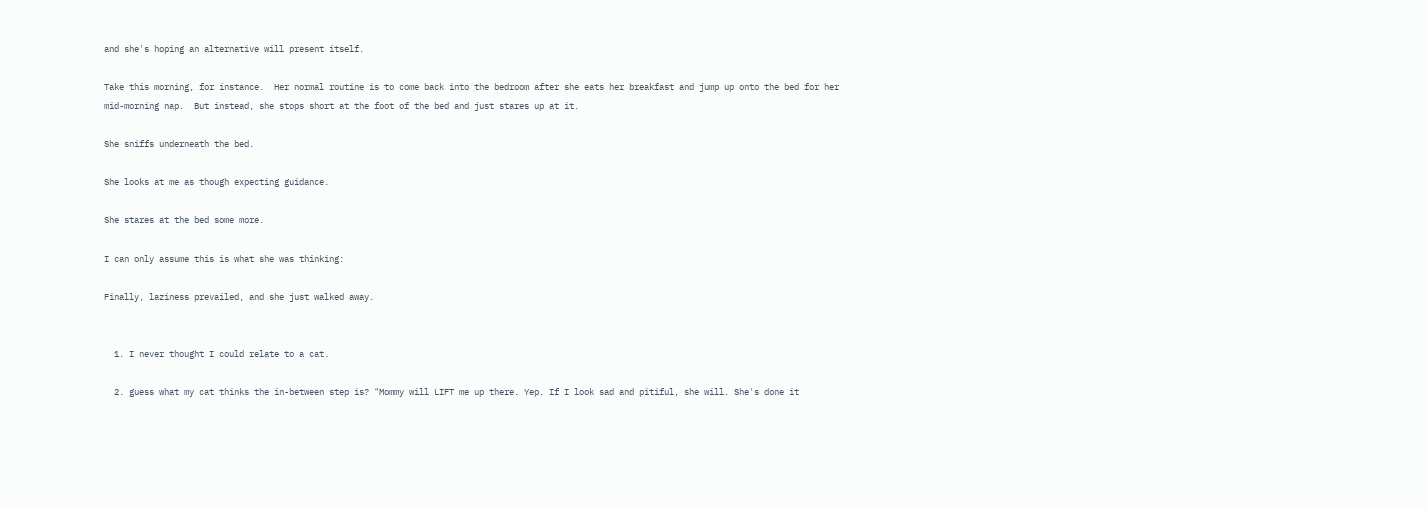and she's hoping an alternative will present itself.

Take this morning, for instance.  Her normal routine is to come back into the bedroom after she eats her breakfast and jump up onto the bed for her mid-morning nap.  But instead, she stops short at the foot of the bed and just stares up at it.

She sniffs underneath the bed.

She looks at me as though expecting guidance.

She stares at the bed some more.

I can only assume this is what she was thinking:

Finally, laziness prevailed, and she just walked away.


  1. I never thought I could relate to a cat.

  2. guess what my cat thinks the in-between step is? "Mommy will LIFT me up there. Yep. If I look sad and pitiful, she will. She's done it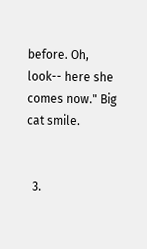before. Oh, look-- here she comes now." Big cat smile.


  3.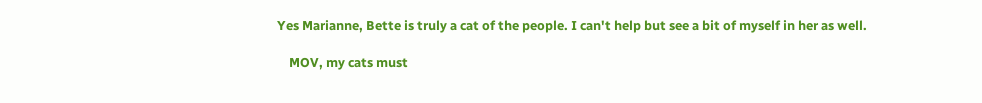Yes Marianne, Bette is truly a cat of the people. I can't help but see a bit of myself in her as well.

    MOV, my cats must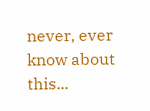never, ever know about this...